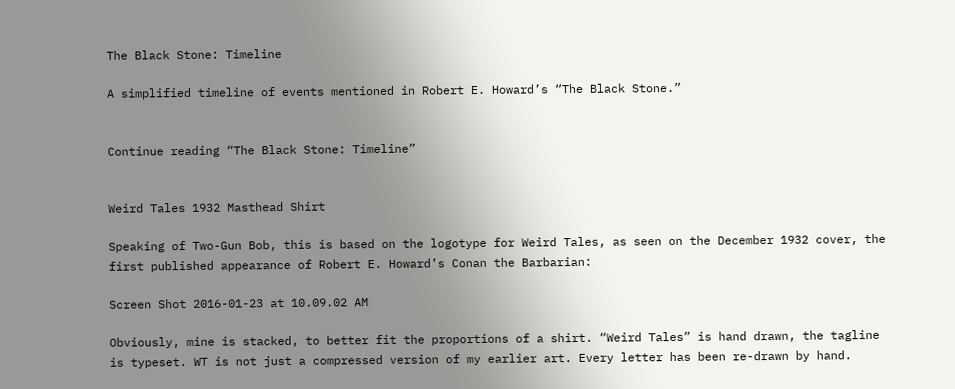The Black Stone: Timeline

A simplified timeline of events mentioned in Robert E. Howard’s “The Black Stone.”


Continue reading “The Black Stone: Timeline”


Weird Tales 1932 Masthead Shirt

Speaking of Two-Gun Bob, this is based on the logotype for Weird Tales, as seen on the December 1932 cover, the first published appearance of Robert E. Howard’s Conan the Barbarian:

Screen Shot 2016-01-23 at 10.09.02 AM

Obviously, mine is stacked, to better fit the proportions of a shirt. “Weird Tales” is hand drawn, the tagline is typeset. WT is not just a compressed version of my earlier art. Every letter has been re-drawn by hand.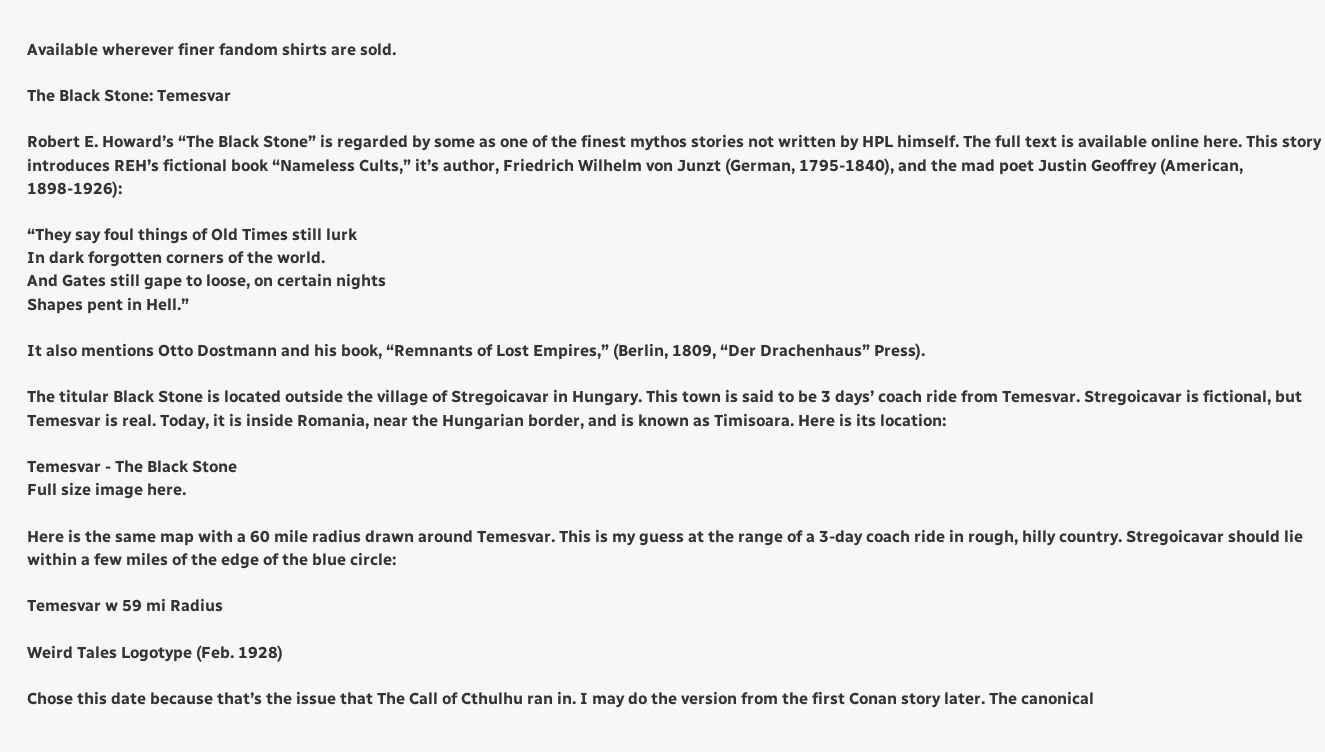Available wherever finer fandom shirts are sold.

The Black Stone: Temesvar

Robert E. Howard’s “The Black Stone” is regarded by some as one of the finest mythos stories not written by HPL himself. The full text is available online here. This story introduces REH’s fictional book “Nameless Cults,” it’s author, Friedrich Wilhelm von Junzt (German, 1795-1840), and the mad poet Justin Geoffrey (American, 1898-1926):

“They say foul things of Old Times still lurk
In dark forgotten corners of the world.
And Gates still gape to loose, on certain nights
Shapes pent in Hell.”

It also mentions Otto Dostmann and his book, “Remnants of Lost Empires,” (Berlin, 1809, “Der Drachenhaus” Press).

The titular Black Stone is located outside the village of Stregoicavar in Hungary. This town is said to be 3 days’ coach ride from Temesvar. Stregoicavar is fictional, but Temesvar is real. Today, it is inside Romania, near the Hungarian border, and is known as Timisoara. Here is its location:

Temesvar - The Black Stone
Full size image here.

Here is the same map with a 60 mile radius drawn around Temesvar. This is my guess at the range of a 3-day coach ride in rough, hilly country. Stregoicavar should lie within a few miles of the edge of the blue circle:

Temesvar w 59 mi Radius

Weird Tales Logotype (Feb. 1928)

Chose this date because that’s the issue that The Call of Cthulhu ran in. I may do the version from the first Conan story later. The canonical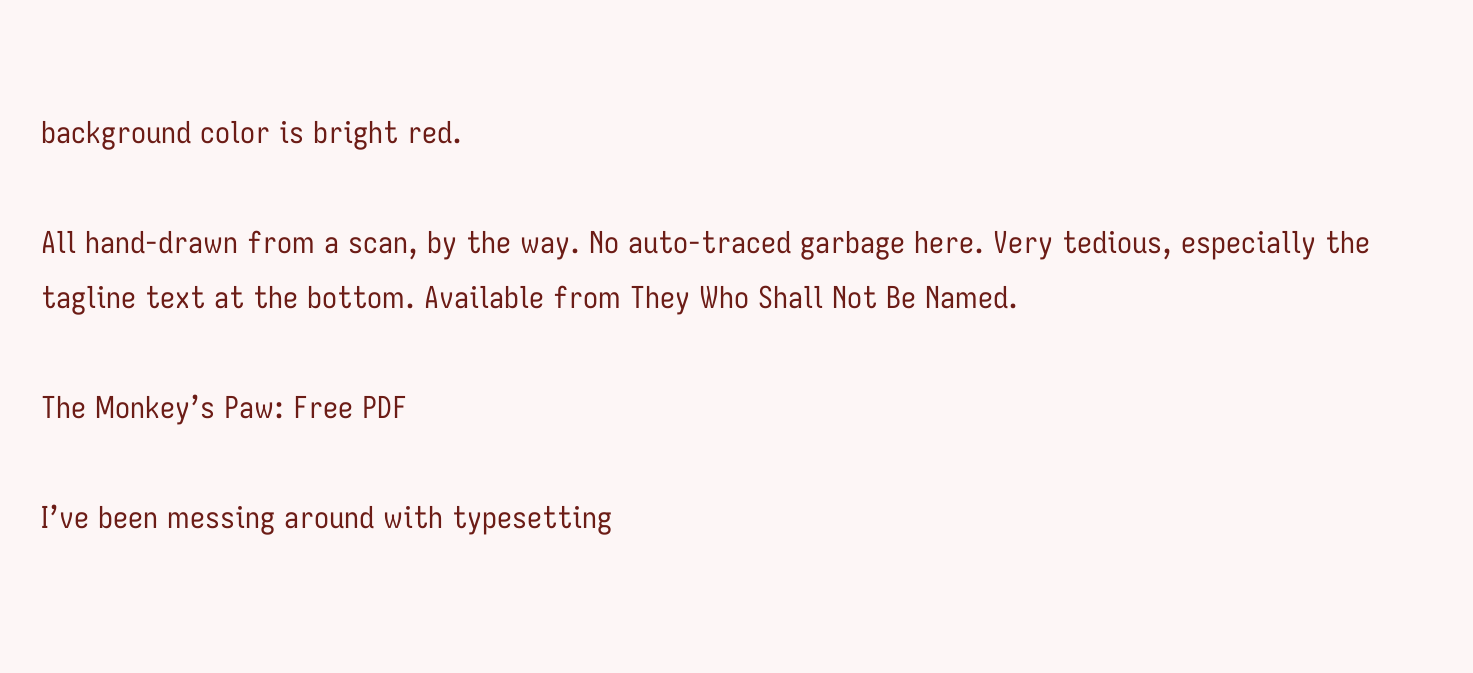background color is bright red.

All hand-drawn from a scan, by the way. No auto-traced garbage here. Very tedious, especially the tagline text at the bottom. Available from They Who Shall Not Be Named.

The Monkey’s Paw: Free PDF

I’ve been messing around with typesetting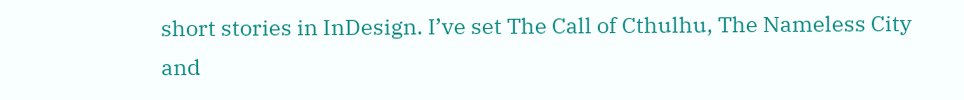short stories in InDesign. I’ve set The Call of Cthulhu, The Nameless City and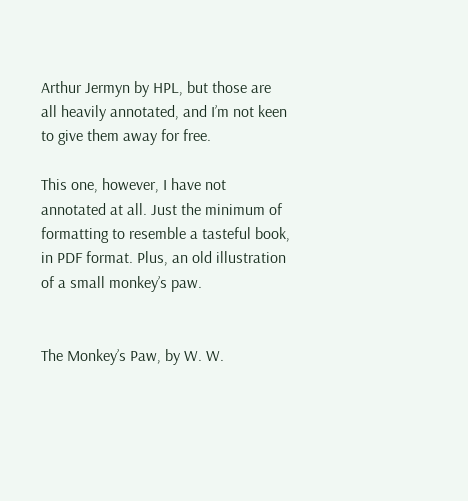Arthur Jermyn by HPL, but those are all heavily annotated, and I’m not keen to give them away for free.

This one, however, I have not annotated at all. Just the minimum of formatting to resemble a tasteful book, in PDF format. Plus, an old illustration of a small monkey’s paw.


The Monkey’s Paw, by W. W.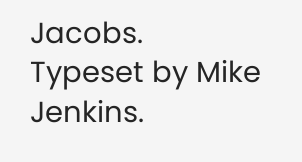Jacobs. Typeset by Mike Jenkins.